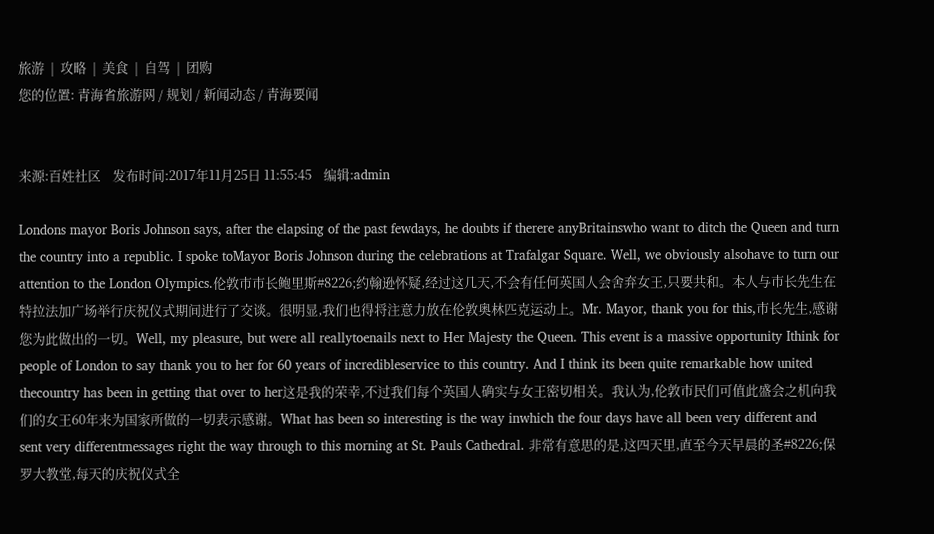旅游  |  攻略  |  美食  |  自驾  |  团购
您的位置: 青海省旅游网 / 规划 / 新闻动态 / 青海要闻


来源:百姓社区    发布时间:2017年11月25日 11:55:45    编辑:admin

Londons mayor Boris Johnson says, after the elapsing of the past fewdays, he doubts if therere anyBritainswho want to ditch the Queen and turn the country into a republic. I spoke toMayor Boris Johnson during the celebrations at Trafalgar Square. Well, we obviously alsohave to turn our attention to the London Olympics.伦敦市市长鲍里斯#8226;约翰逊怀疑,经过这几天,不会有任何英国人会舍弃女王,只要共和。本人与市长先生在特拉法加广场举行庆祝仪式期间进行了交谈。很明显,我们也得将注意力放在伦敦奥林匹克运动上。Mr. Mayor, thank you for this,市长先生,感谢您为此做出的一切。Well, my pleasure, but were all reallytoenails next to Her Majesty the Queen. This event is a massive opportunity Ithink for people of London to say thank you to her for 60 years of incredibleservice to this country. And I think its been quite remarkable how united thecountry has been in getting that over to her这是我的荣幸,不过我们每个英国人确实与女王密切相关。我认为,伦敦市民们可值此盛会之机向我们的女王60年来为国家所做的一切表示感谢。What has been so interesting is the way inwhich the four days have all been very different and sent very differentmessages right the way through to this morning at St. Pauls Cathedral. 非常有意思的是,这四天里,直至今天早晨的圣#8226;保罗大教堂,每天的庆祝仪式全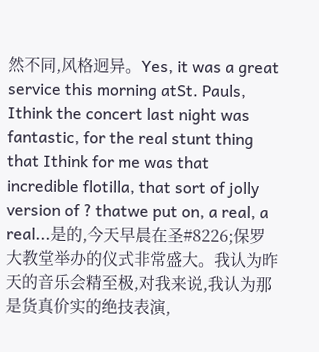然不同,风格迥异。Yes, it was a great service this morning atSt. Pauls, Ithink the concert last night was fantastic, for the real stunt thing that Ithink for me was that incredible flotilla, that sort of jolly version of ? thatwe put on, a real, a real...是的,今天早晨在圣#8226;保罗大教堂举办的仪式非常盛大。我认为昨天的音乐会精至极,对我来说,我认为那是货真价实的绝技表演,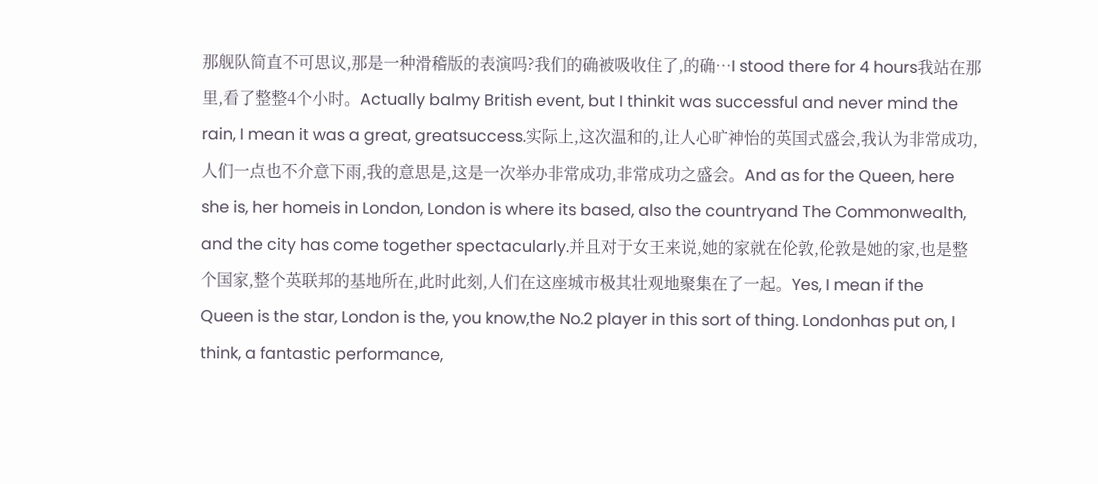那舰队简直不可思议,那是一种滑稽版的表演吗?我们的确被吸收住了,的确…I stood there for 4 hours我站在那里,看了整整4个小时。Actually balmy British event, but I thinkit was successful and never mind the rain, I mean it was a great, greatsuccess.实际上,这次温和的,让人心旷神怡的英国式盛会,我认为非常成功,人们一点也不介意下雨,我的意思是,这是一次举办非常成功,非常成功之盛会。And as for the Queen, here she is, her homeis in London, London is where its based, also the countryand The Commonwealth, and the city has come together spectacularly.并且对于女王来说,她的家就在伦敦,伦敦是她的家,也是整个国家,整个英联邦的基地所在,此时此刻,人们在这座城市极其壮观地聚集在了一起。Yes, I mean if the Queen is the star, London is the, you know,the No.2 player in this sort of thing. Londonhas put on, I think, a fantastic performance,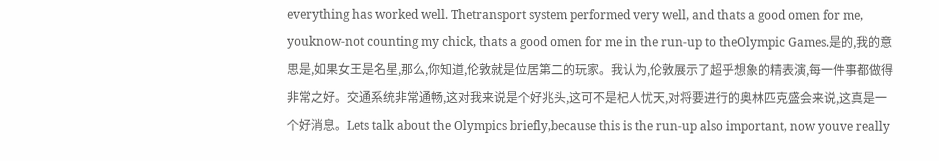everything has worked well. Thetransport system performed very well, and thats a good omen for me, youknow-not counting my chick, thats a good omen for me in the run-up to theOlympic Games.是的,我的意思是,如果女王是名星,那么,你知道,伦敦就是位居第二的玩家。我认为,伦敦展示了超乎想象的精表演,每一件事都做得非常之好。交通系统非常通畅,这对我来说是个好兆头,这可不是杞人忧天,对将要进行的奥林匹克盛会来说,这真是一个好消息。Lets talk about the Olympics briefly,because this is the run-up also important, now youve really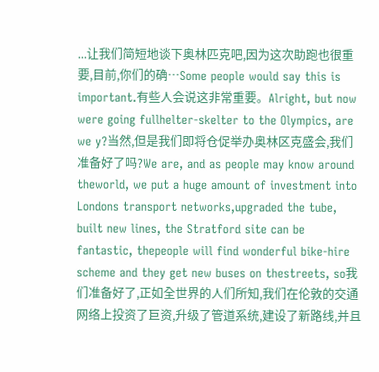...让我们简短地谈下奥林匹克吧,因为这次助跑也很重要,目前,你们的确…Some people would say this is important.有些人会说这非常重要。Alright, but now were going fullhelter-skelter to the Olympics, are we y?当然,但是我们即将仓促举办奥林区克盛会,我们准备好了吗?We are, and as people may know around theworld, we put a huge amount of investment into Londons transport networks,upgraded the tube, built new lines, the Stratford site can be fantastic, thepeople will find wonderful bike-hire scheme and they get new buses on thestreets, so我们准备好了,正如全世界的人们所知,我们在伦敦的交通网络上投资了巨资,升级了管道系统,建设了新路线,并且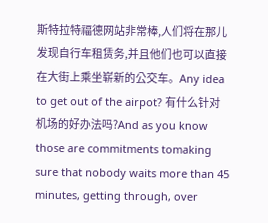斯特拉特福德网站非常棒,人们将在那儿发现自行车租赁务,并且他们也可以直接在大街上乘坐崭新的公交车。Any idea to get out of the airpot? 有什么针对机场的好办法吗?And as you know those are commitments tomaking sure that nobody waits more than 45 minutes, getting through, over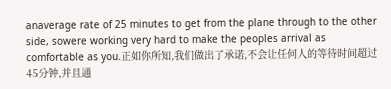anaverage rate of 25 minutes to get from the plane through to the other side, sowere working very hard to make the peoples arrival as comfortable as you.正如你所知,我们做出了承诺,不会让任何人的等待时间超过45分钟,并且通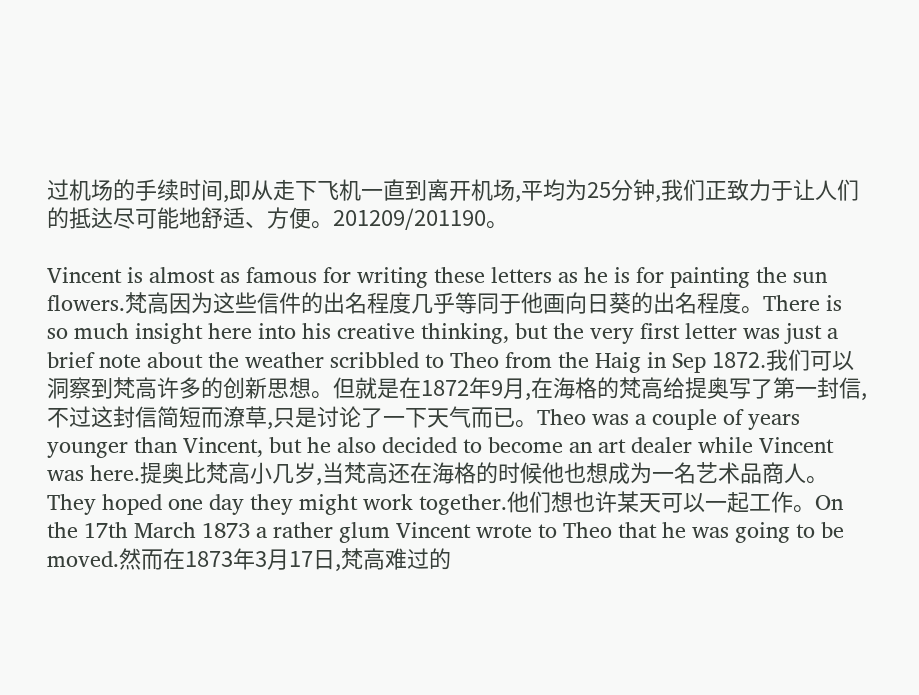过机场的手续时间,即从走下飞机一直到离开机场,平均为25分钟,我们正致力于让人们的抵达尽可能地舒适、方便。201209/201190。

Vincent is almost as famous for writing these letters as he is for painting the sun flowers.梵高因为这些信件的出名程度几乎等同于他画向日葵的出名程度。There is so much insight here into his creative thinking, but the very first letter was just a brief note about the weather scribbled to Theo from the Haig in Sep 1872.我们可以洞察到梵高许多的创新思想。但就是在1872年9月,在海格的梵高给提奥写了第一封信,不过这封信简短而潦草,只是讨论了一下天气而已。Theo was a couple of years younger than Vincent, but he also decided to become an art dealer while Vincent was here.提奥比梵高小几岁,当梵高还在海格的时候他也想成为一名艺术品商人。They hoped one day they might work together.他们想也许某天可以一起工作。On the 17th March 1873 a rather glum Vincent wrote to Theo that he was going to be moved.然而在1873年3月17日,梵高难过的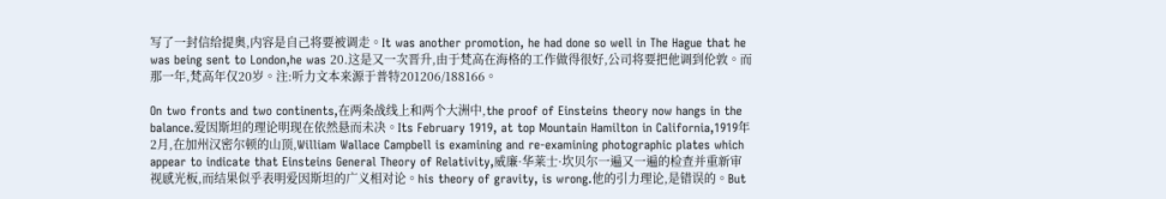写了一封信给提奥,内容是自己将要被调走。It was another promotion, he had done so well in The Hague that he was being sent to London,he was 20.这是又一次晋升,由于梵高在海格的工作做得很好,公司将要把他调到伦敦。而那一年,梵高年仅20岁。注:听力文本来源于普特201206/188166。

On two fronts and two continents,在两条战线上和两个大洲中,the proof of Einsteins theory now hangs in the balance.爱因斯坦的理论明现在依然悬而未决。Its February 1919, at top Mountain Hamilton in California,1919年2月,在加州汉密尔顿的山顶,William Wallace Campbell is examining and re-examining photographic plates which appear to indicate that Einsteins General Theory of Relativity,威廉·华莱士·坎贝尔一遍又一遍的检查并重新审视感光板,而结果似乎表明爱因斯坦的广义相对论。his theory of gravity, is wrong.他的引力理论,是错误的。But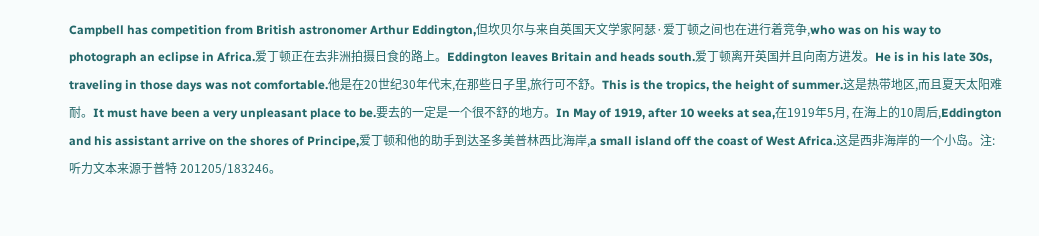Campbell has competition from British astronomer Arthur Eddington,但坎贝尔与来自英国天文学家阿瑟·爱丁顿之间也在进行着竞争,who was on his way to photograph an eclipse in Africa.爱丁顿正在去非洲拍摄日食的路上。Eddington leaves Britain and heads south.爱丁顿离开英国并且向南方进发。He is in his late 30s, traveling in those days was not comfortable.他是在20世纪30年代末,在那些日子里,旅行可不舒。This is the tropics, the height of summer.这是热带地区,而且夏天太阳难耐。It must have been a very unpleasant place to be.要去的一定是一个很不舒的地方。In May of 1919, after 10 weeks at sea,在1919年5月, 在海上的10周后,Eddington and his assistant arrive on the shores of Principe,爱丁顿和他的助手到达圣多美普林西比海岸,a small island off the coast of West Africa.这是西非海岸的一个小岛。注:听力文本来源于普特 201205/183246。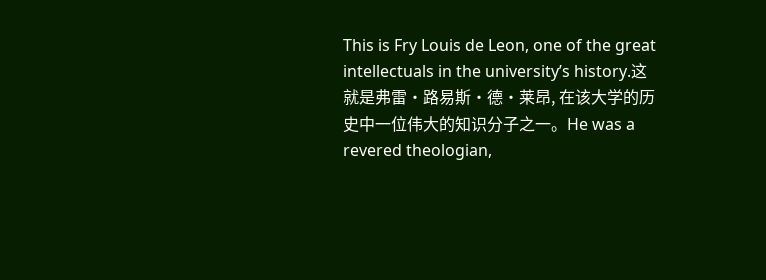This is Fry Louis de Leon, one of the great intellectuals in the university’s history.这就是弗雷·路易斯·德·莱昂, 在该大学的历史中一位伟大的知识分子之一。He was a revered theologian,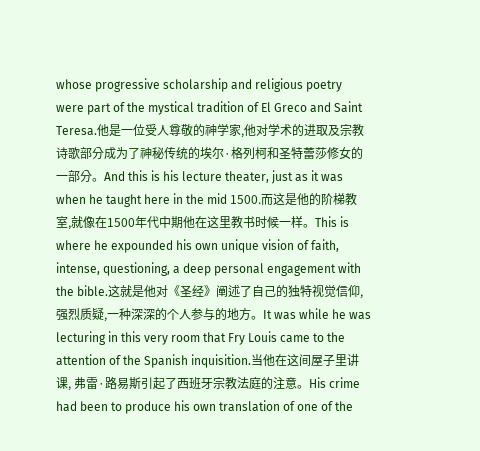whose progressive scholarship and religious poetry were part of the mystical tradition of El Greco and Saint Teresa.他是一位受人尊敬的神学家,他对学术的进取及宗教诗歌部分成为了神秘传统的埃尔·格列柯和圣特蕾莎修女的一部分。And this is his lecture theater, just as it was when he taught here in the mid 1500.而这是他的阶梯教室,就像在1500年代中期他在这里教书时候一样。This is where he expounded his own unique vision of faith, intense, questioning, a deep personal engagement with the bible.这就是他对《圣经》阐述了自己的独特视觉信仰,强烈质疑,一种深深的个人参与的地方。It was while he was lecturing in this very room that Fry Louis came to the attention of the Spanish inquisition.当他在这间屋子里讲课, 弗雷·路易斯引起了西班牙宗教法庭的注意。His crime had been to produce his own translation of one of the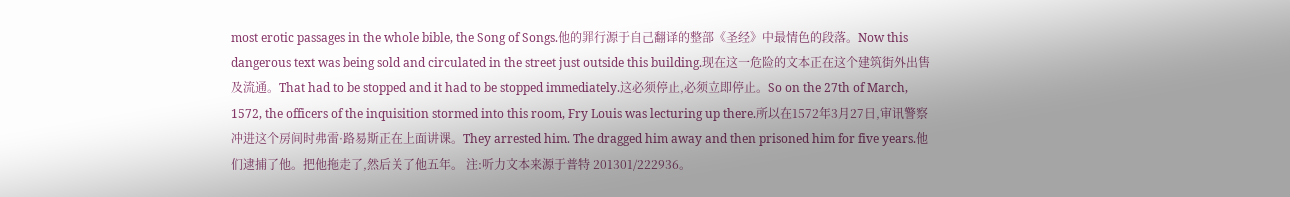most erotic passages in the whole bible, the Song of Songs.他的罪行源于自己翻译的整部《圣经》中最情色的段落。Now this dangerous text was being sold and circulated in the street just outside this building.现在这一危险的文本正在这个建筑街外出售及流通。That had to be stopped and it had to be stopped immediately.这必须停止,必须立即停止。So on the 27th of March, 1572, the officers of the inquisition stormed into this room, Fry Louis was lecturing up there.所以在1572年3月27日,审讯警察冲进这个房间时弗雷·路易斯正在上面讲课。They arrested him. The dragged him away and then prisoned him for five years.他们逮捕了他。把他拖走了,然后关了他五年。 注:听力文本来源于普特 201301/222936。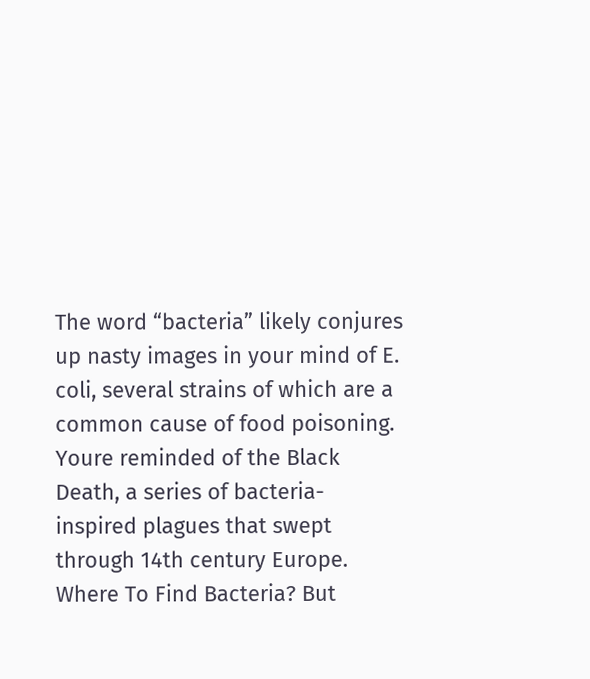The word “bacteria” likely conjures up nasty images in your mind of E. coli, several strains of which are a common cause of food poisoning. Youre reminded of the Black Death, a series of bacteria-inspired plagues that swept through 14th century Europe. Where To Find Bacteria? But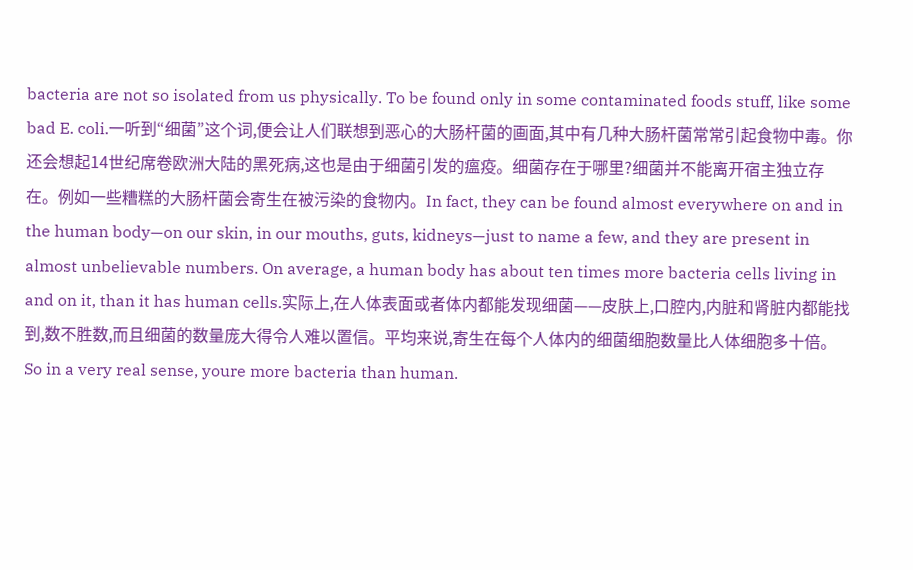bacteria are not so isolated from us physically. To be found only in some contaminated foods stuff, like some bad E. coli.一听到“细菌”这个词,便会让人们联想到恶心的大肠杆菌的画面,其中有几种大肠杆菌常常引起食物中毒。你还会想起14世纪席卷欧洲大陆的黑死病,这也是由于细菌引发的瘟疫。细菌存在于哪里?细菌并不能离开宿主独立存在。例如一些糟糕的大肠杆菌会寄生在被污染的食物内。In fact, they can be found almost everywhere on and in the human body—on our skin, in our mouths, guts, kidneys—just to name a few, and they are present in almost unbelievable numbers. On average, a human body has about ten times more bacteria cells living in and on it, than it has human cells.实际上,在人体表面或者体内都能发现细菌——皮肤上,口腔内,内脏和肾脏内都能找到,数不胜数,而且细菌的数量庞大得令人难以置信。平均来说,寄生在每个人体内的细菌细胞数量比人体细胞多十倍。So in a very real sense, youre more bacteria than human.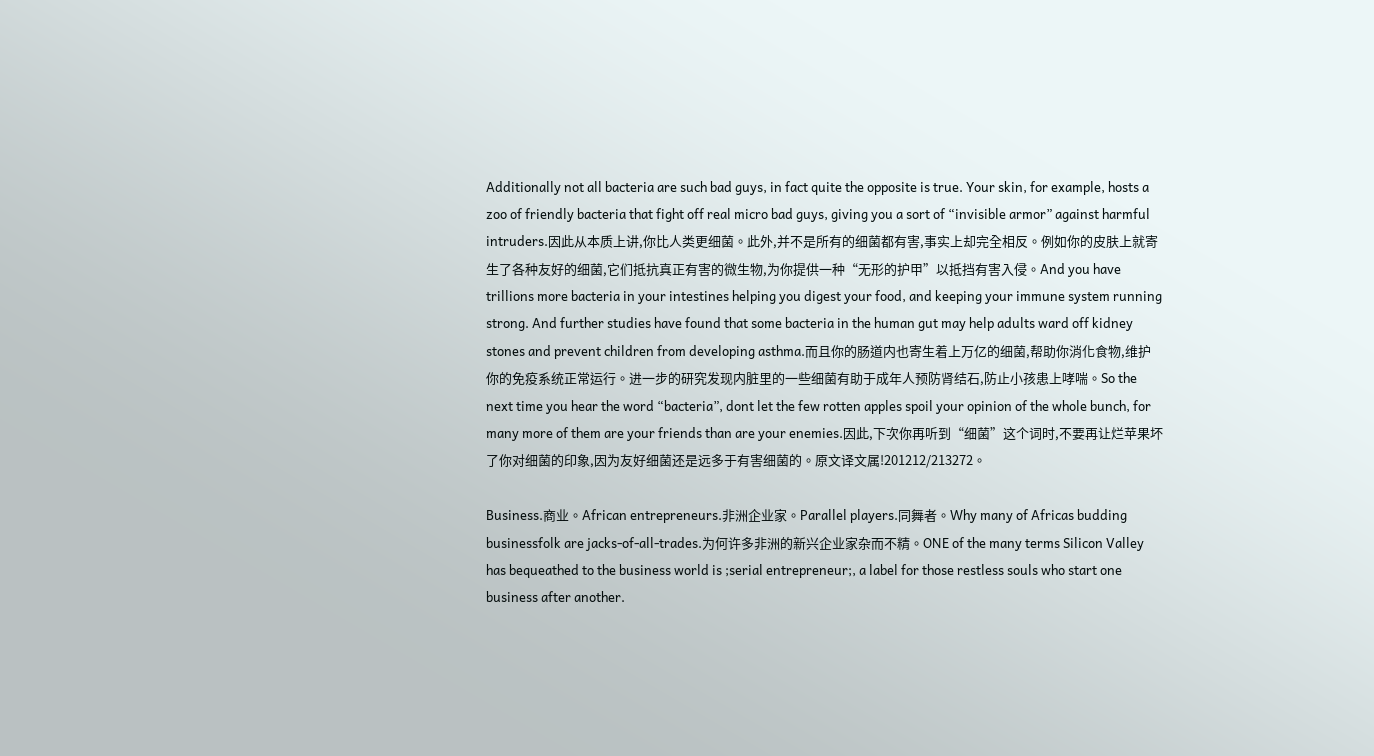Additionally not all bacteria are such bad guys, in fact quite the opposite is true. Your skin, for example, hosts a zoo of friendly bacteria that fight off real micro bad guys, giving you a sort of “invisible armor” against harmful intruders.因此从本质上讲,你比人类更细菌。此外,并不是所有的细菌都有害,事实上却完全相反。例如你的皮肤上就寄生了各种友好的细菌,它们抵抗真正有害的微生物,为你提供一种“无形的护甲”以抵挡有害入侵。And you have trillions more bacteria in your intestines helping you digest your food, and keeping your immune system running strong. And further studies have found that some bacteria in the human gut may help adults ward off kidney stones and prevent children from developing asthma.而且你的肠道内也寄生着上万亿的细菌,帮助你消化食物,维护你的免疫系统正常运行。进一步的研究发现内脏里的一些细菌有助于成年人预防肾结石,防止小孩患上哮喘。So the next time you hear the word “bacteria”, dont let the few rotten apples spoil your opinion of the whole bunch, for many more of them are your friends than are your enemies.因此,下次你再听到“细菌”这个词时,不要再让烂苹果坏了你对细菌的印象,因为友好细菌还是远多于有害细菌的。原文译文属!201212/213272。

Business.商业。African entrepreneurs.非洲企业家。Parallel players.同舞者。Why many of Africas budding businessfolk are jacks-of-all-trades.为何许多非洲的新兴企业家杂而不精。ONE of the many terms Silicon Valley has bequeathed to the business world is ;serial entrepreneur;, a label for those restless souls who start one business after another.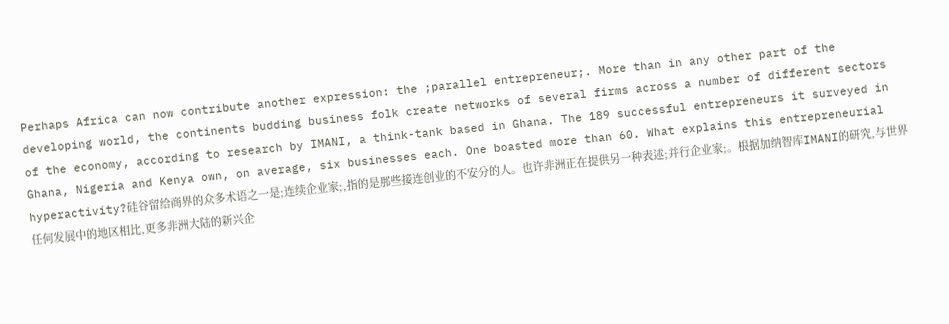Perhaps Africa can now contribute another expression: the ;parallel entrepreneur;. More than in any other part of the developing world, the continents budding business folk create networks of several firms across a number of different sectors of the economy, according to research by IMANI, a think-tank based in Ghana. The 189 successful entrepreneurs it surveyed in Ghana, Nigeria and Kenya own, on average, six businesses each. One boasted more than 60. What explains this entrepreneurial hyperactivity?硅谷留给商界的众多术语之一是;连续企业家;,指的是那些接连创业的不安分的人。也许非洲正在提供另一种表述;并行企业家;。根据加纳智库IMANI的研究,与世界任何发展中的地区相比,更多非洲大陆的新兴企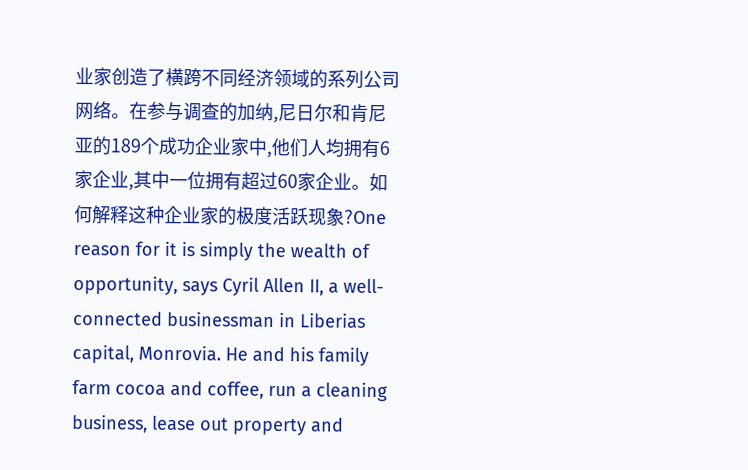业家创造了横跨不同经济领域的系列公司网络。在参与调查的加纳,尼日尔和肯尼亚的189个成功企业家中,他们人均拥有6家企业,其中一位拥有超过60家企业。如何解释这种企业家的极度活跃现象?One reason for it is simply the wealth of opportunity, says Cyril Allen II, a well-connected businessman in Liberias capital, Monrovia. He and his family farm cocoa and coffee, run a cleaning business, lease out property and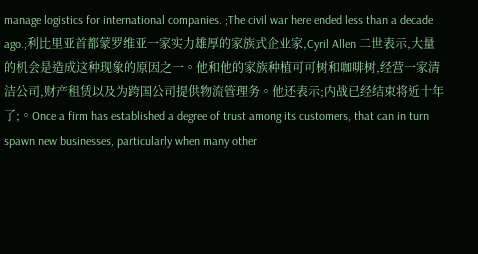manage logistics for international companies. ;The civil war here ended less than a decade ago.;利比里亚首都蒙罗维亚一家实力雄厚的家族式企业家,Cyril Allen 二世表示,大量的机会是造成这种现象的原因之一。他和他的家族种植可可树和咖啡树,经营一家清洁公司,财产租赁以及为跨国公司提供物流管理务。他还表示;内战已经结束将近十年了;。Once a firm has established a degree of trust among its customers, that can in turn spawn new businesses, particularly when many other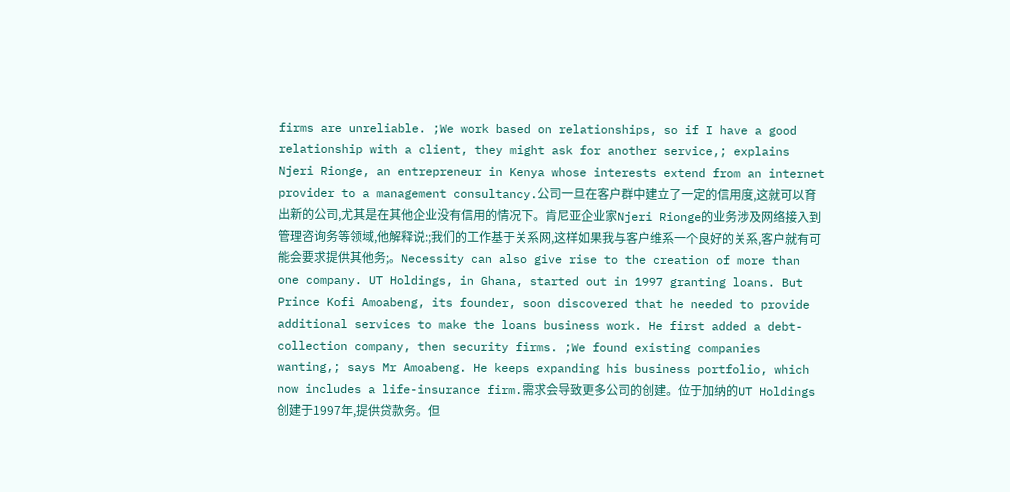firms are unreliable. ;We work based on relationships, so if I have a good relationship with a client, they might ask for another service,; explains Njeri Rionge, an entrepreneur in Kenya whose interests extend from an internet provider to a management consultancy.公司一旦在客户群中建立了一定的信用度,这就可以育出新的公司,尤其是在其他企业没有信用的情况下。肯尼亚企业家Njeri Rionge的业务涉及网络接入到管理咨询务等领域,他解释说:;我们的工作基于关系网,这样如果我与客户维系一个良好的关系,客户就有可能会要求提供其他务;。Necessity can also give rise to the creation of more than one company. UT Holdings, in Ghana, started out in 1997 granting loans. But Prince Kofi Amoabeng, its founder, soon discovered that he needed to provide additional services to make the loans business work. He first added a debt-collection company, then security firms. ;We found existing companies wanting,; says Mr Amoabeng. He keeps expanding his business portfolio, which now includes a life-insurance firm.需求会导致更多公司的创建。位于加纳的UT Holdings创建于1997年,提供贷款务。但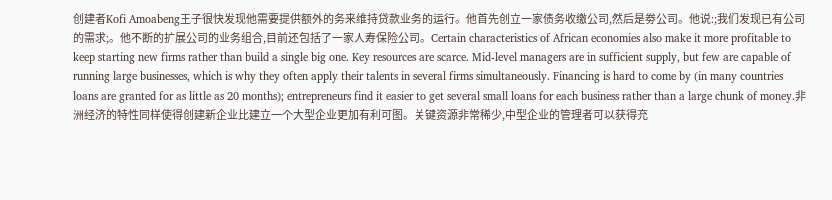创建者Kofi Amoabeng王子很快发现他需要提供额外的务来维持贷款业务的运行。他首先创立一家债务收缴公司,然后是劵公司。他说:;我们发现已有公司的需求;。他不断的扩展公司的业务组合,目前还包括了一家人寿保险公司。Certain characteristics of African economies also make it more profitable to keep starting new firms rather than build a single big one. Key resources are scarce. Mid-level managers are in sufficient supply, but few are capable of running large businesses, which is why they often apply their talents in several firms simultaneously. Financing is hard to come by (in many countries loans are granted for as little as 20 months); entrepreneurs find it easier to get several small loans for each business rather than a large chunk of money.非洲经济的特性同样使得创建新企业比建立一个大型企业更加有利可图。关键资源非常稀少,中型企业的管理者可以获得充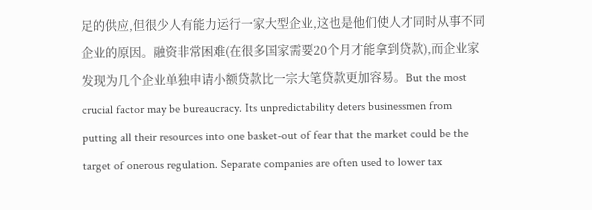足的供应,但很少人有能力运行一家大型企业,这也是他们使人才同时从事不同企业的原因。融资非常困难(在很多国家需要20个月才能拿到贷款),而企业家发现为几个企业单独申请小额贷款比一宗大笔贷款更加容易。But the most crucial factor may be bureaucracy. Its unpredictability deters businessmen from putting all their resources into one basket-out of fear that the market could be the target of onerous regulation. Separate companies are often used to lower tax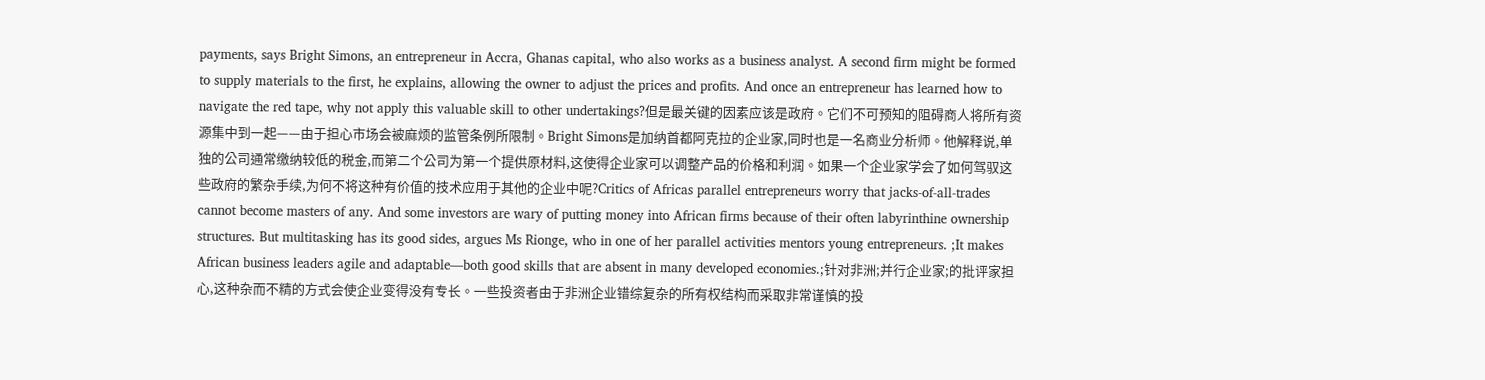payments, says Bright Simons, an entrepreneur in Accra, Ghanas capital, who also works as a business analyst. A second firm might be formed to supply materials to the first, he explains, allowing the owner to adjust the prices and profits. And once an entrepreneur has learned how to navigate the red tape, why not apply this valuable skill to other undertakings?但是最关键的因素应该是政府。它们不可预知的阻碍商人将所有资源集中到一起——由于担心市场会被麻烦的监管条例所限制。Bright Simons是加纳首都阿克拉的企业家,同时也是一名商业分析师。他解释说,单独的公司通常缴纳较低的税金,而第二个公司为第一个提供原材料,这使得企业家可以调整产品的价格和利润。如果一个企业家学会了如何驾驭这些政府的繁杂手续,为何不将这种有价值的技术应用于其他的企业中呢?Critics of Africas parallel entrepreneurs worry that jacks-of-all-trades cannot become masters of any. And some investors are wary of putting money into African firms because of their often labyrinthine ownership structures. But multitasking has its good sides, argues Ms Rionge, who in one of her parallel activities mentors young entrepreneurs. ;It makes African business leaders agile and adaptable—both good skills that are absent in many developed economies.;针对非洲;并行企业家;的批评家担心,这种杂而不精的方式会使企业变得没有专长。一些投资者由于非洲企业错综复杂的所有权结构而采取非常谨慎的投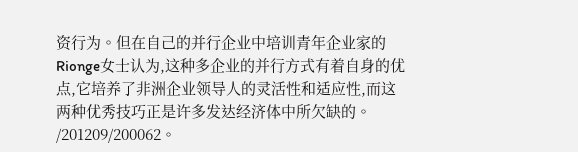资行为。但在自己的并行企业中培训青年企业家的Rionge女士认为,这种多企业的并行方式有着自身的优点,它培养了非洲企业领导人的灵活性和适应性,而这两种优秀技巧正是许多发达经济体中所欠缺的。 /201209/200062。